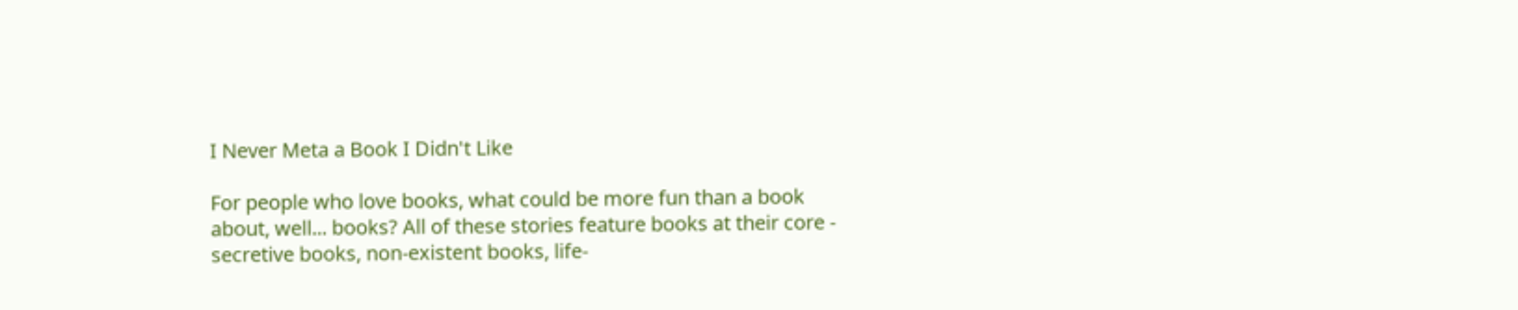I Never Meta a Book I Didn't Like

For people who love books, what could be more fun than a book about, well... books? All of these stories feature books at their core - secretive books, non-existent books, life-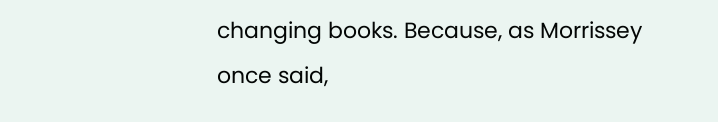changing books. Because, as Morrissey once said,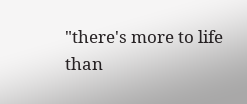"there's more to life than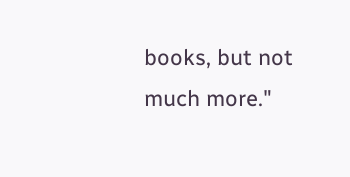books, but not much more."